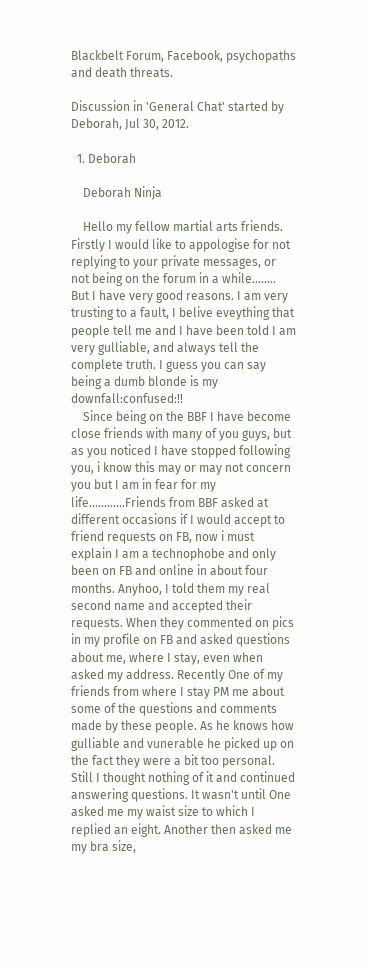Blackbelt Forum, Facebook, psychopaths and death threats.

Discussion in 'General Chat' started by Deborah, Jul 30, 2012.

  1. Deborah

    Deborah Ninja

    Hello my fellow martial arts friends. Firstly I would like to appologise for not replying to your private messages, or not being on the forum in a while........ But I have very good reasons. I am very trusting to a fault, I belive eveything that people tell me and I have been told I am very gulliable, and always tell the complete truth. I guess you can say being a dumb blonde is my downfall:confused:!!
    Since being on the BBF I have become close friends with many of you guys, but as you noticed I have stopped following you, i know this may or may not concern you but I am in fear for my life............Friends from BBF asked at different occasions if I would accept to friend requests on FB, now i must explain I am a technophobe and only been on FB and online in about four months. Anyhoo, I told them my real second name and accepted their requests. When they commented on pics in my profile on FB and asked questions about me, where I stay, even when asked my address. Recently One of my friends from where I stay PM me about some of the questions and comments made by these people. As he knows how gulliable and vunerable he picked up on the fact they were a bit too personal. Still I thought nothing of it and continued answering questions. It wasn't until One asked me my waist size to which I replied an eight. Another then asked me my bra size,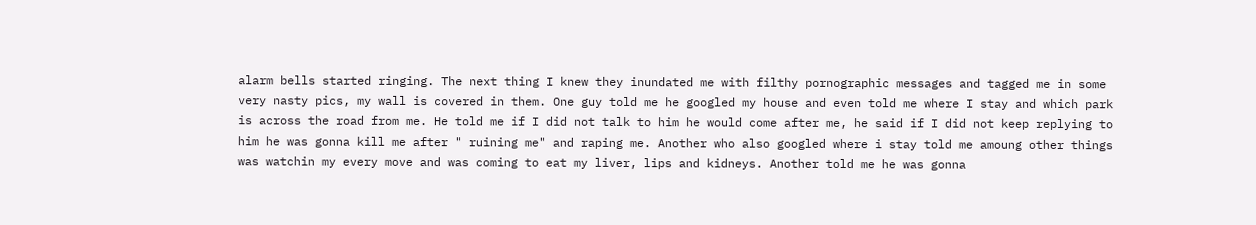alarm bells started ringing. The next thing I knew they inundated me with filthy pornographic messages and tagged me in some very nasty pics, my wall is covered in them. One guy told me he googled my house and even told me where I stay and which park is across the road from me. He told me if I did not talk to him he would come after me, he said if I did not keep replying to him he was gonna kill me after " ruining me" and raping me. Another who also googled where i stay told me amoung other things was watchin my every move and was coming to eat my liver, lips and kidneys. Another told me he was gonna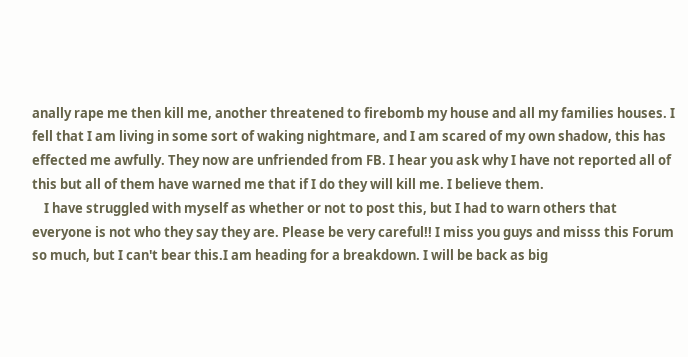anally rape me then kill me, another threatened to firebomb my house and all my families houses. I fell that I am living in some sort of waking nightmare, and I am scared of my own shadow, this has effected me awfully. They now are unfriended from FB. I hear you ask why I have not reported all of this but all of them have warned me that if I do they will kill me. I believe them.
    I have struggled with myself as whether or not to post this, but I had to warn others that everyone is not who they say they are. Please be very careful!! I miss you guys and misss this Forum so much, but I can't bear this.I am heading for a breakdown. I will be back as big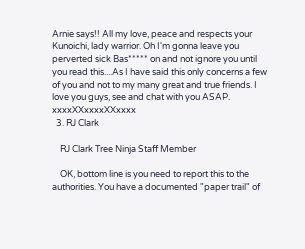Arnie says!! All my love, peace and respects your Kunoichi, lady warrior. Oh I'm gonna leave you perverted sick Bas***** on and not ignore you until you read this....As I have said this only concerns a few of you and not to my many great and true friends. I love you guys, see and chat with you ASAP. xxxxXXxxxxXXxxxx
  3. RJ Clark

    RJ Clark Tree Ninja Staff Member

    OK, bottom line is you need to report this to the authorities. You have a documented "paper trail" of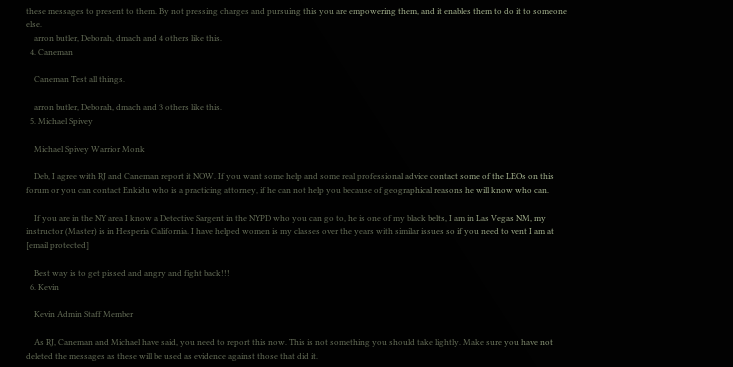these messages to present to them. By not pressing charges and pursuing this you are empowering them, and it enables them to do it to someone else.
    arron butler, Deborah, dmach and 4 others like this.
  4. Caneman

    Caneman Test all things.

    arron butler, Deborah, dmach and 3 others like this.
  5. Michael Spivey

    Michael Spivey Warrior Monk

    Deb, I agree with RJ and Caneman report it NOW. If you want some help and some real professional advice contact some of the LEOs on this forum or you can contact Enkidu who is a practicing attorney, if he can not help you because of geographical reasons he will know who can.

    If you are in the NY area I know a Detective Sargent in the NYPD who you can go to, he is one of my black belts, I am in Las Vegas NM, my instructor (Master) is in Hesperia California. I have helped women is my classes over the years with similar issues so if you need to vent I am at [email protected]

    Best way is to get pissed and angry and fight back!!!
  6. Kevin

    Kevin Admin Staff Member

    As RJ, Caneman and Michael have said, you need to report this now. This is not something you should take lightly. Make sure you have not deleted the messages as these will be used as evidence against those that did it.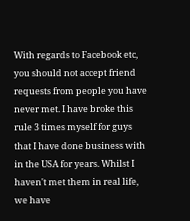With regards to Facebook etc, you should not accept friend requests from people you have never met. I have broke this rule 3 times myself for guys that I have done business with in the USA for years. Whilst I haven't met them in real life, we have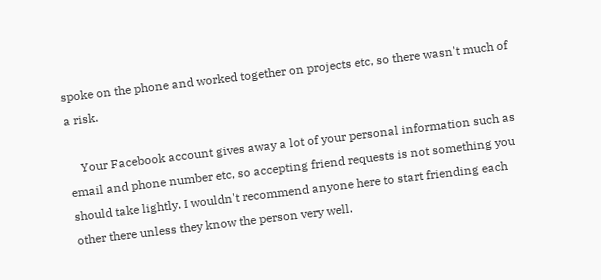spoke on the phone and worked together on projects etc, so there wasn't much of a risk.

    Your Facebook account gives away a lot of your personal information such as email and phone number etc, so accepting friend requests is not something you should take lightly. I wouldn't recommend anyone here to start friending each other there unless they know the person very well.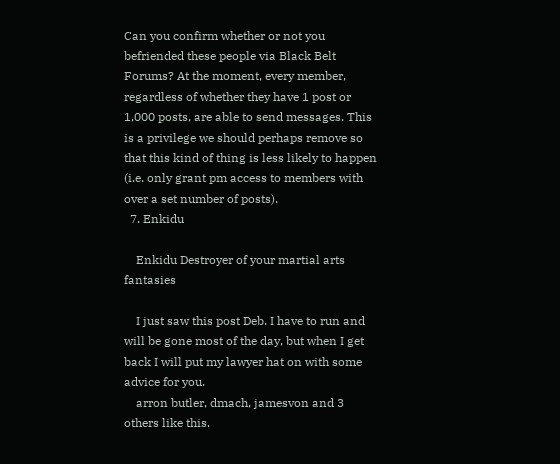Can you confirm whether or not you befriended these people via Black Belt Forums? At the moment, every member, regardless of whether they have 1 post or 1,000 posts, are able to send messages. This is a privilege we should perhaps remove so that this kind of thing is less likely to happen (i.e. only grant pm access to members with over a set number of posts).
  7. Enkidu

    Enkidu Destroyer of your martial arts fantasies

    I just saw this post Deb. I have to run and will be gone most of the day, but when I get back I will put my lawyer hat on with some advice for you.
    arron butler, dmach, jamesvon and 3 others like this.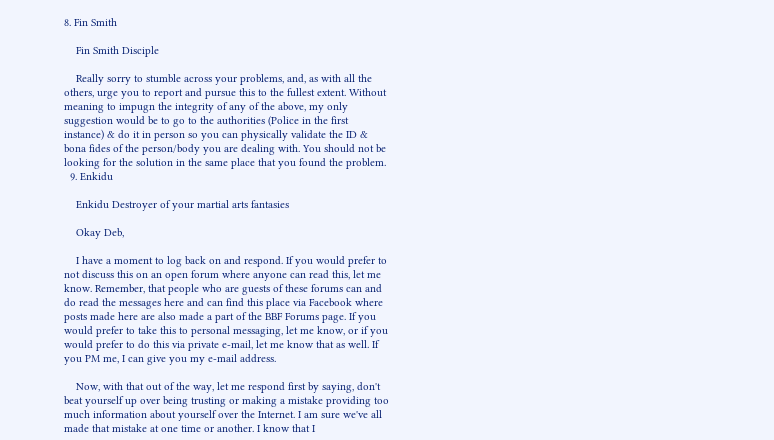8. Fin Smith

    Fin Smith Disciple

    Really sorry to stumble across your problems, and, as with all the others, urge you to report and pursue this to the fullest extent. Without meaning to impugn the integrity of any of the above, my only suggestion would be to go to the authorities (Police in the first instance) & do it in person so you can physically validate the ID & bona fides of the person/body you are dealing with. You should not be looking for the solution in the same place that you found the problem.
  9. Enkidu

    Enkidu Destroyer of your martial arts fantasies

    Okay Deb,

    I have a moment to log back on and respond. If you would prefer to not discuss this on an open forum where anyone can read this, let me know. Remember, that people who are guests of these forums can and do read the messages here and can find this place via Facebook where posts made here are also made a part of the BBF Forums page. If you would prefer to take this to personal messaging, let me know, or if you would prefer to do this via private e-mail, let me know that as well. If you PM me, I can give you my e-mail address.

    Now, with that out of the way, let me respond first by saying, don't beat yourself up over being trusting or making a mistake providing too much information about yourself over the Internet. I am sure we've all made that mistake at one time or another. I know that I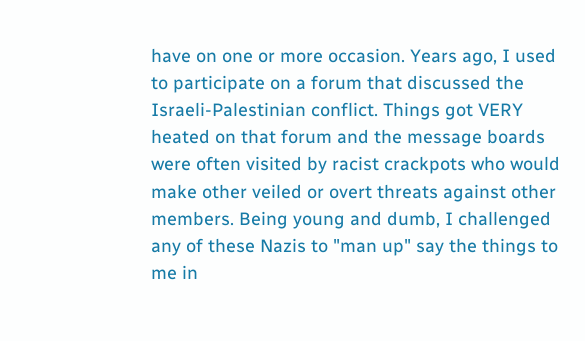have on one or more occasion. Years ago, I used to participate on a forum that discussed the Israeli-Palestinian conflict. Things got VERY heated on that forum and the message boards were often visited by racist crackpots who would make other veiled or overt threats against other members. Being young and dumb, I challenged any of these Nazis to "man up" say the things to me in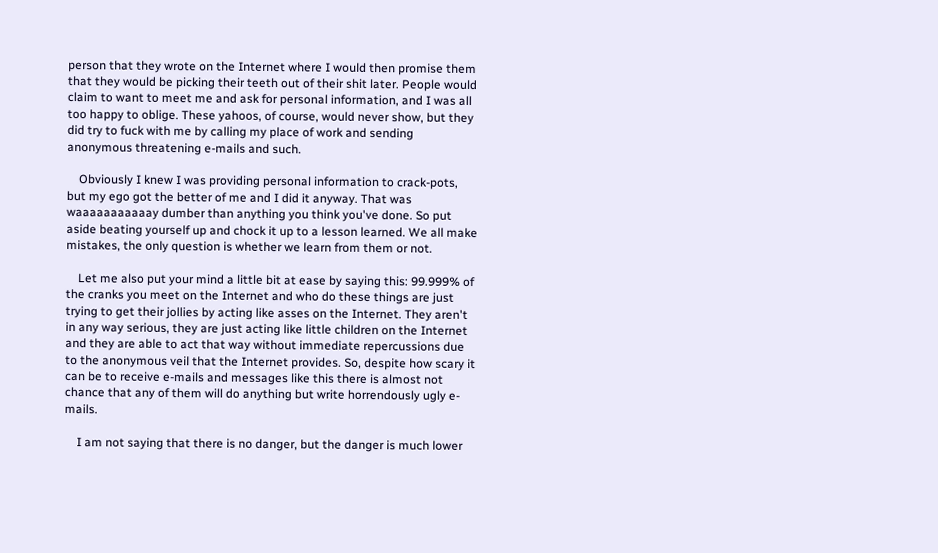person that they wrote on the Internet where I would then promise them that they would be picking their teeth out of their shit later. People would claim to want to meet me and ask for personal information, and I was all too happy to oblige. These yahoos, of course, would never show, but they did try to fuck with me by calling my place of work and sending anonymous threatening e-mails and such.

    Obviously I knew I was providing personal information to crack-pots, but my ego got the better of me and I did it anyway. That was waaaaaaaaaaay dumber than anything you think you've done. So put aside beating yourself up and chock it up to a lesson learned. We all make mistakes, the only question is whether we learn from them or not.

    Let me also put your mind a little bit at ease by saying this: 99.999% of the cranks you meet on the Internet and who do these things are just trying to get their jollies by acting like asses on the Internet. They aren't in any way serious, they are just acting like little children on the Internet and they are able to act that way without immediate repercussions due to the anonymous veil that the Internet provides. So, despite how scary it can be to receive e-mails and messages like this there is almost not chance that any of them will do anything but write horrendously ugly e-mails.

    I am not saying that there is no danger, but the danger is much lower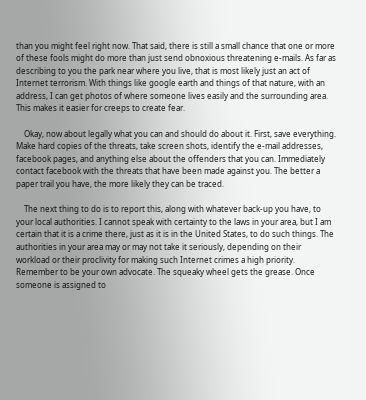than you might feel right now. That said, there is still a small chance that one or more of these fools might do more than just send obnoxious threatening e-mails. As far as describing to you the park near where you live, that is most likely just an act of Internet terrorism. With things like google earth and things of that nature, with an address, I can get photos of where someone lives easily and the surrounding area. This makes it easier for creeps to create fear.

    Okay, now about legally what you can and should do about it. First, save everything. Make hard copies of the threats, take screen shots, identify the e-mail addresses, facebook pages, and anything else about the offenders that you can. Immediately contact facebook with the threats that have been made against you. The better a paper trail you have, the more likely they can be traced.

    The next thing to do is to report this, along with whatever back-up you have, to your local authorities. I cannot speak with certainty to the laws in your area, but I am certain that it is a crime there, just as it is in the United States, to do such things. The authorities in your area may or may not take it seriously, depending on their workload or their proclivity for making such Internet crimes a high priority. Remember to be your own advocate. The squeaky wheel gets the grease. Once someone is assigned to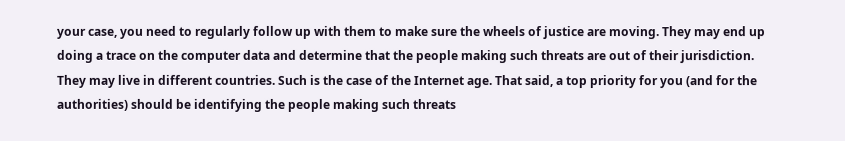your case, you need to regularly follow up with them to make sure the wheels of justice are moving. They may end up doing a trace on the computer data and determine that the people making such threats are out of their jurisdiction. They may live in different countries. Such is the case of the Internet age. That said, a top priority for you (and for the authorities) should be identifying the people making such threats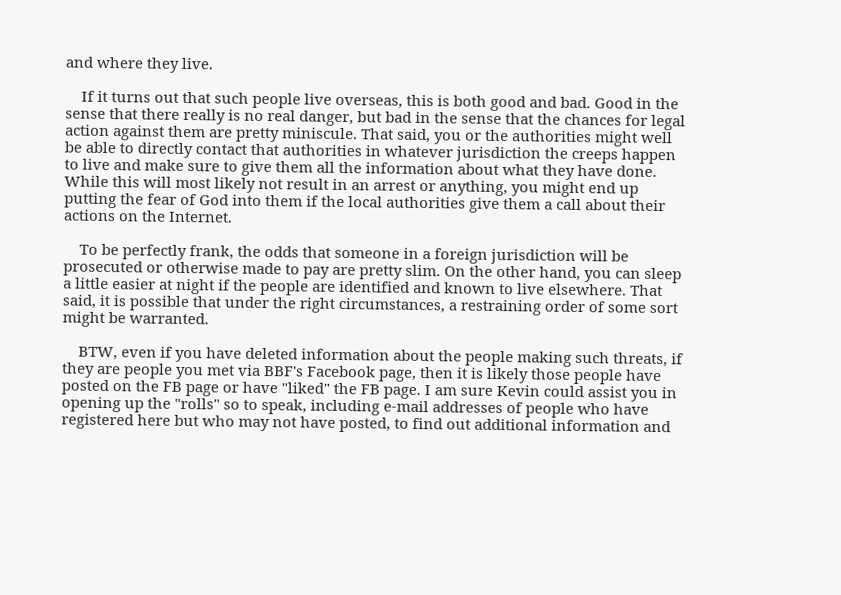and where they live.

    If it turns out that such people live overseas, this is both good and bad. Good in the sense that there really is no real danger, but bad in the sense that the chances for legal action against them are pretty miniscule. That said, you or the authorities might well be able to directly contact that authorities in whatever jurisdiction the creeps happen to live and make sure to give them all the information about what they have done. While this will most likely not result in an arrest or anything, you might end up putting the fear of God into them if the local authorities give them a call about their actions on the Internet.

    To be perfectly frank, the odds that someone in a foreign jurisdiction will be prosecuted or otherwise made to pay are pretty slim. On the other hand, you can sleep a little easier at night if the people are identified and known to live elsewhere. That said, it is possible that under the right circumstances, a restraining order of some sort might be warranted.

    BTW, even if you have deleted information about the people making such threats, if they are people you met via BBF's Facebook page, then it is likely those people have posted on the FB page or have "liked" the FB page. I am sure Kevin could assist you in opening up the "rolls" so to speak, including e-mail addresses of people who have registered here but who may not have posted, to find out additional information and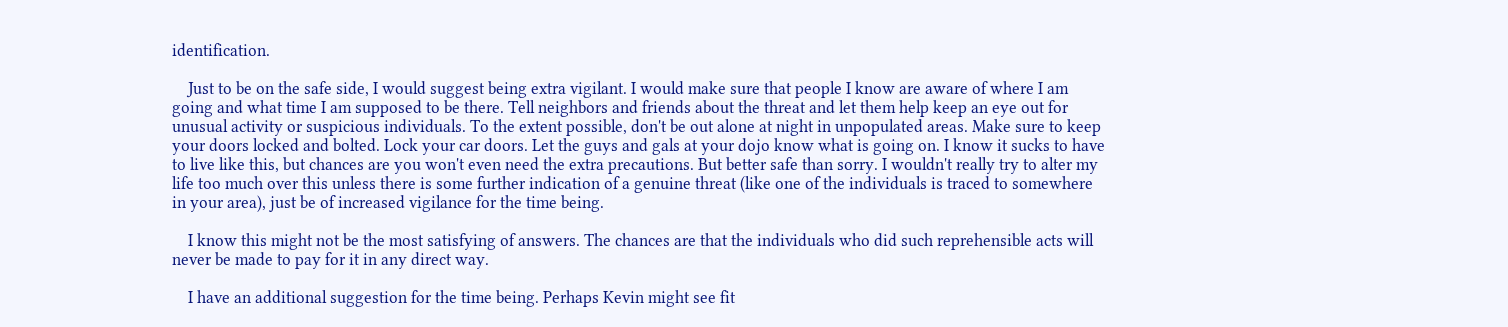identification.

    Just to be on the safe side, I would suggest being extra vigilant. I would make sure that people I know are aware of where I am going and what time I am supposed to be there. Tell neighbors and friends about the threat and let them help keep an eye out for unusual activity or suspicious individuals. To the extent possible, don't be out alone at night in unpopulated areas. Make sure to keep your doors locked and bolted. Lock your car doors. Let the guys and gals at your dojo know what is going on. I know it sucks to have to live like this, but chances are you won't even need the extra precautions. But better safe than sorry. I wouldn't really try to alter my life too much over this unless there is some further indication of a genuine threat (like one of the individuals is traced to somewhere in your area), just be of increased vigilance for the time being.

    I know this might not be the most satisfying of answers. The chances are that the individuals who did such reprehensible acts will never be made to pay for it in any direct way.

    I have an additional suggestion for the time being. Perhaps Kevin might see fit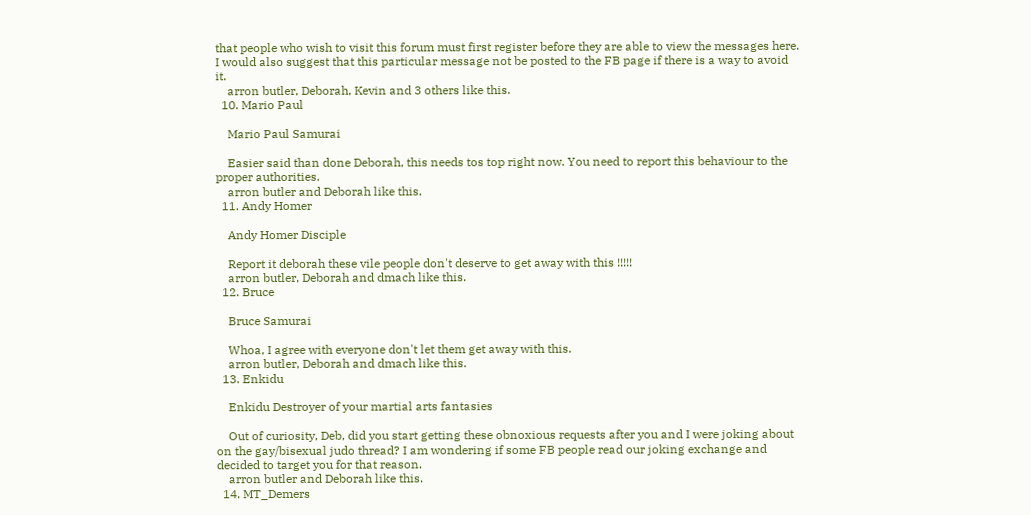that people who wish to visit this forum must first register before they are able to view the messages here. I would also suggest that this particular message not be posted to the FB page if there is a way to avoid it.
    arron butler, Deborah, Kevin and 3 others like this.
  10. Mario Paul

    Mario Paul Samurai

    Easier said than done Deborah, this needs tos top right now. You need to report this behaviour to the proper authorities.
    arron butler and Deborah like this.
  11. Andy Homer

    Andy Homer Disciple

    Report it deborah these vile people don't deserve to get away with this !!!!!
    arron butler, Deborah and dmach like this.
  12. Bruce

    Bruce Samurai

    Whoa, I agree with everyone don't let them get away with this.
    arron butler, Deborah and dmach like this.
  13. Enkidu

    Enkidu Destroyer of your martial arts fantasies

    Out of curiosity, Deb, did you start getting these obnoxious requests after you and I were joking about on the gay/bisexual judo thread? I am wondering if some FB people read our joking exchange and decided to target you for that reason.
    arron butler and Deborah like this.
  14. MT_Demers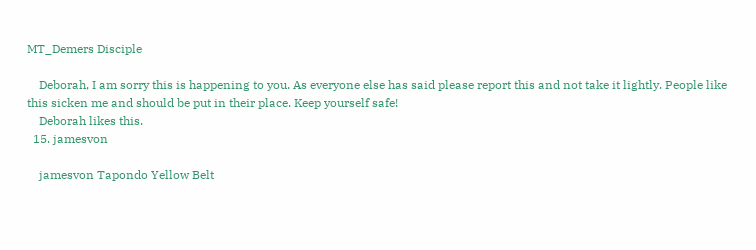MT_Demers Disciple

    Deborah, I am sorry this is happening to you. As everyone else has said please report this and not take it lightly. People like this sicken me and should be put in their place. Keep yourself safe!
    Deborah likes this.
  15. jamesvon

    jamesvon Tapondo Yellow Belt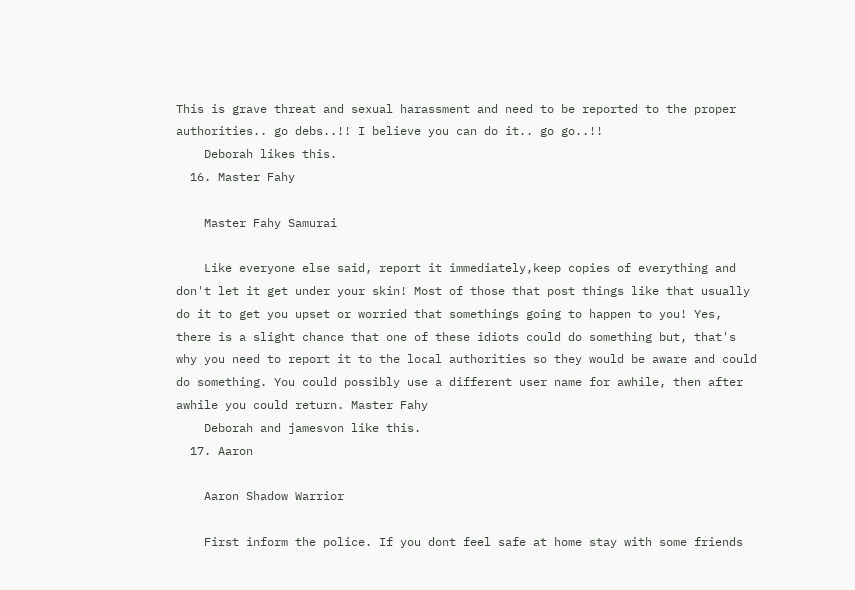This is grave threat and sexual harassment and need to be reported to the proper authorities.. go debs..!! I believe you can do it.. go go..!!
    Deborah likes this.
  16. Master Fahy

    Master Fahy Samurai

    Like everyone else said, report it immediately,keep copies of everything and don't let it get under your skin! Most of those that post things like that usually do it to get you upset or worried that somethings going to happen to you! Yes, there is a slight chance that one of these idiots could do something but, that's why you need to report it to the local authorities so they would be aware and could do something. You could possibly use a different user name for awhile, then after awhile you could return. Master Fahy
    Deborah and jamesvon like this.
  17. Aaron

    Aaron Shadow Warrior

    First inform the police. If you dont feel safe at home stay with some friends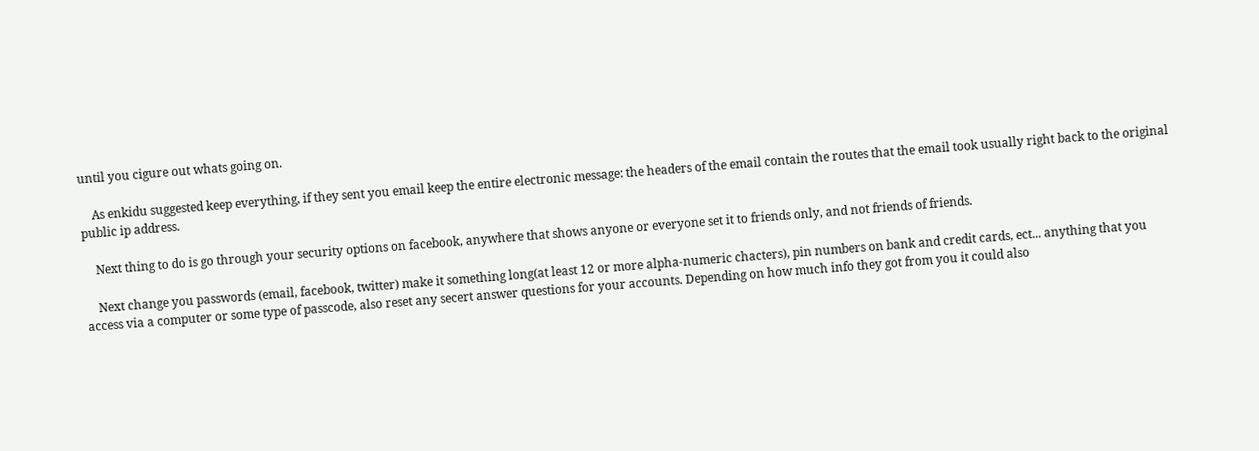until you cigure out whats going on.

    As enkidu suggested keep everything, if they sent you email keep the entire electronic message: the headers of the email contain the routes that the email took usually right back to the original public ip address.

    Next thing to do is go through your security options on facebook, anywhere that shows anyone or everyone set it to friends only, and not friends of friends.

    Next change you passwords (email, facebook, twitter) make it something long(at least 12 or more alpha-numeric chacters), pin numbers on bank and credit cards, ect... anything that you access via a computer or some type of passcode, also reset any secert answer questions for your accounts. Depending on how much info they got from you it could also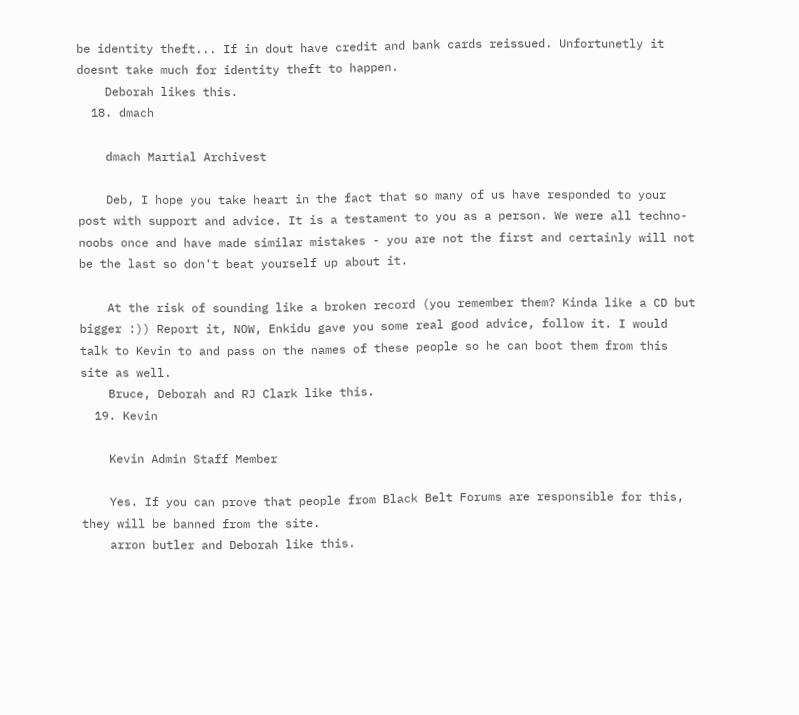be identity theft... If in dout have credit and bank cards reissued. Unfortunetly it doesnt take much for identity theft to happen.
    Deborah likes this.
  18. dmach

    dmach Martial Archivest

    Deb, I hope you take heart in the fact that so many of us have responded to your post with support and advice. It is a testament to you as a person. We were all techno-noobs once and have made similar mistakes - you are not the first and certainly will not be the last so don't beat yourself up about it.

    At the risk of sounding like a broken record (you remember them? Kinda like a CD but bigger :)) Report it, NOW, Enkidu gave you some real good advice, follow it. I would talk to Kevin to and pass on the names of these people so he can boot them from this site as well.
    Bruce, Deborah and RJ Clark like this.
  19. Kevin

    Kevin Admin Staff Member

    Yes. If you can prove that people from Black Belt Forums are responsible for this, they will be banned from the site.
    arron butler and Deborah like this.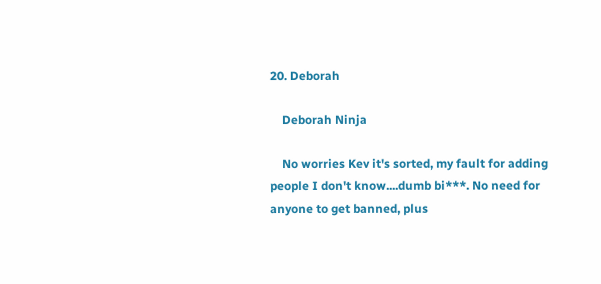20. Deborah

    Deborah Ninja

    No worries Kev it's sorted, my fault for adding people I don't know....dumb bi***. No need for anyone to get banned, plus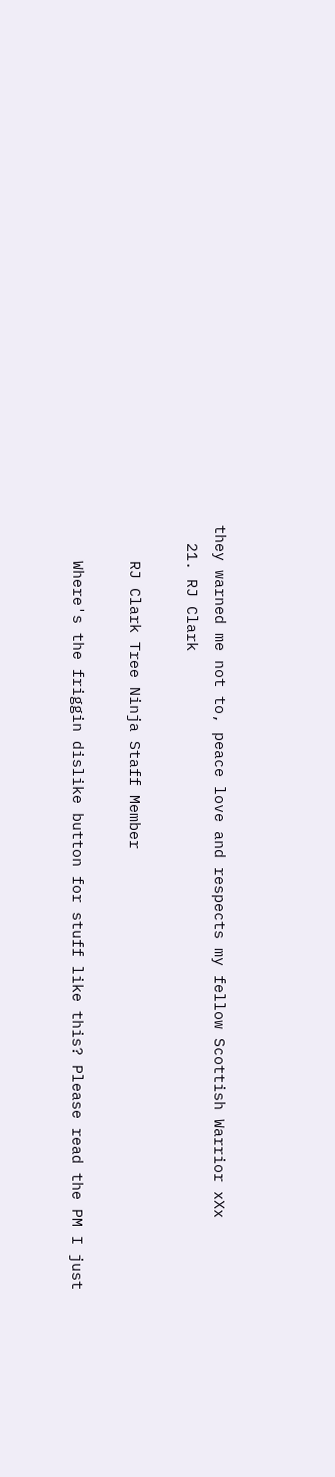they warned me not to, peace love and respects my fellow Scottish Warrior xXx
  21. RJ Clark

    RJ Clark Tree Ninja Staff Member

    Where's the friggin dislike button for stuff like this? Please read the PM I just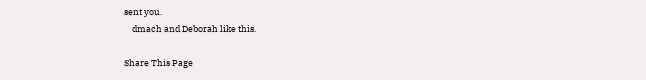sent you.
    dmach and Deborah like this.

Share This Page